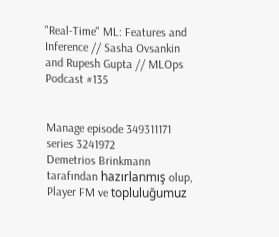"Real-Time" ML: Features and Inference // Sasha Ovsankin and Rupesh Gupta // MLOps Podcast #135


Manage episode 349311171 series 3241972
Demetrios Brinkmann tarafından hazırlanmış olup, Player FM ve topluluğumuz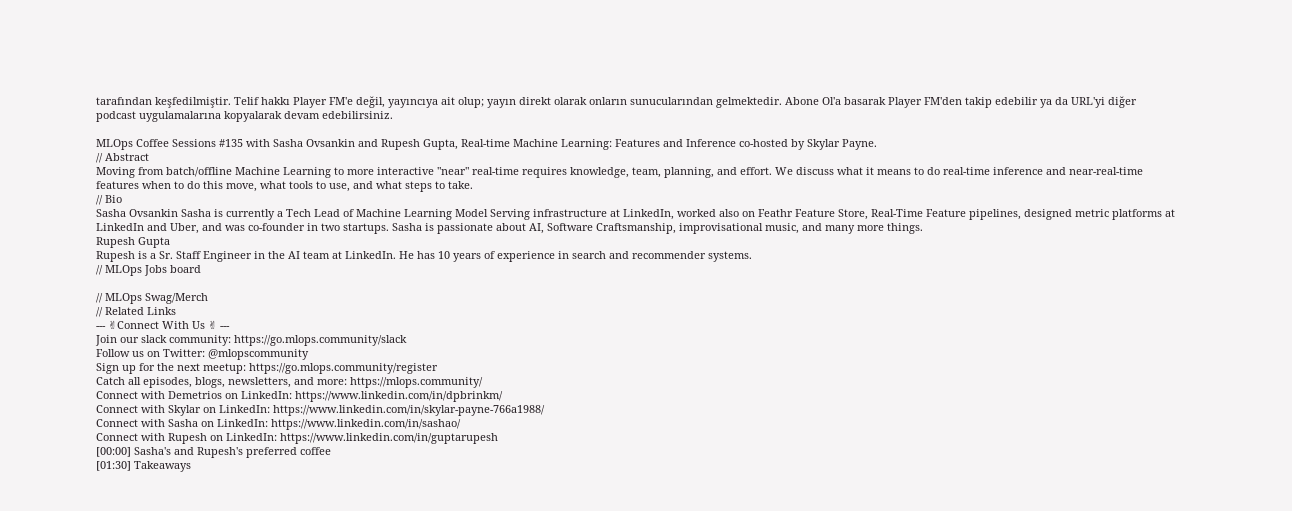tarafından keşfedilmiştir. Telif hakkı Player FM'e değil, yayıncıya ait olup; yayın direkt olarak onların sunucularından gelmektedir. Abone Ol'a basarak Player FM'den takip edebilir ya da URL'yi diğer podcast uygulamalarına kopyalarak devam edebilirsiniz.

MLOps Coffee Sessions #135 with Sasha Ovsankin and Rupesh Gupta, Real-time Machine Learning: Features and Inference co-hosted by Skylar Payne.
// Abstract
Moving from batch/offline Machine Learning to more interactive "near" real-time requires knowledge, team, planning, and effort. We discuss what it means to do real-time inference and near-real-time features when to do this move, what tools to use, and what steps to take.
// Bio
Sasha Ovsankin Sasha is currently a Tech Lead of Machine Learning Model Serving infrastructure at LinkedIn, worked also on Feathr Feature Store, Real-Time Feature pipelines, designed metric platforms at LinkedIn and Uber, and was co-founder in two startups. Sasha is passionate about AI, Software Craftsmanship, improvisational music, and many more things.
Rupesh Gupta
Rupesh is a Sr. Staff Engineer in the AI team at LinkedIn. He has 10 years of experience in search and recommender systems.
// MLOps Jobs board

// MLOps Swag/Merch
// Related Links
--- ✌Connect With Us ✌ ---
Join our slack community: https://go.mlops.community/slack
Follow us on Twitter: @mlopscommunity
Sign up for the next meetup: https://go.mlops.community/register
Catch all episodes, blogs, newsletters, and more: https://mlops.community/
Connect with Demetrios on LinkedIn: https://www.linkedin.com/in/dpbrinkm/
Connect with Skylar on LinkedIn: https://www.linkedin.com/in/skylar-payne-766a1988/
Connect with Sasha on LinkedIn: https://www.linkedin.com/in/sashao/
Connect with Rupesh on LinkedIn: https://www.linkedin.com/in/guptarupesh
[00:00] Sasha's and Rupesh's preferred coffee
[01:30] Takeaways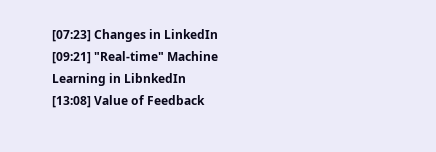[07:23] Changes in LinkedIn
[09:21] "Real-time" Machine Learning in LibnkedIn
[13:08] Value of Feedback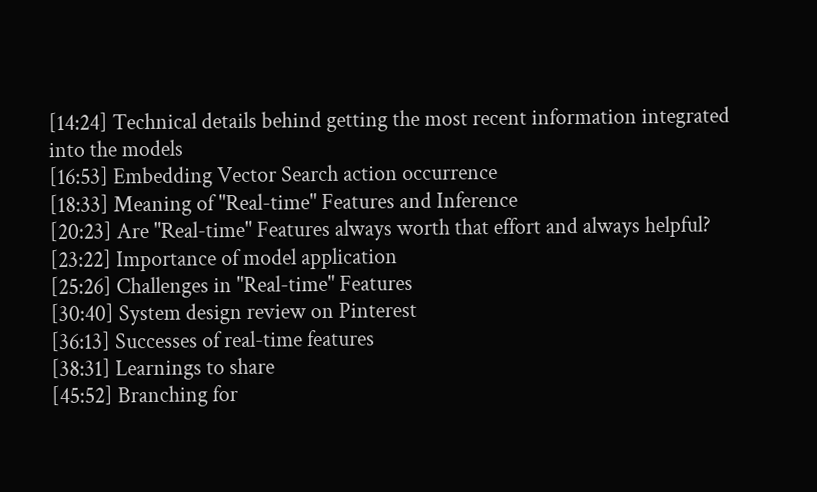[14:24] Technical details behind getting the most recent information integrated into the models
[16:53] Embedding Vector Search action occurrence
[18:33] Meaning of "Real-time" Features and Inference
[20:23] Are "Real-time" Features always worth that effort and always helpful?
[23:22] Importance of model application
[25:26] Challenges in "Real-time" Features
[30:40] System design review on Pinterest
[36:13] Successes of real-time features
[38:31] Learnings to share
[45:52] Branching for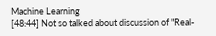Machine Learning
[48:44] Not so talked about discussion of "Real-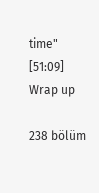time"
[51:09] Wrap up

238 bölüm